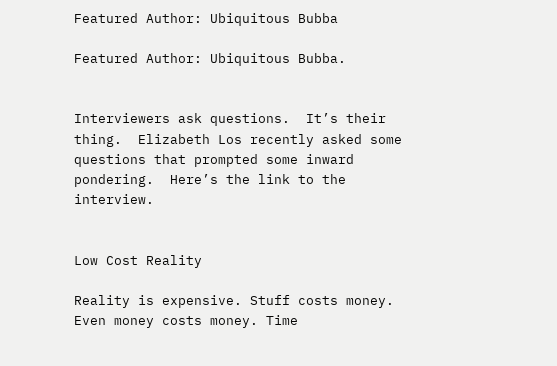Featured Author: Ubiquitous Bubba

Featured Author: Ubiquitous Bubba.


Interviewers ask questions.  It’s their thing.  Elizabeth Los recently asked some questions that prompted some inward pondering.  Here’s the link to the interview.


Low Cost Reality

Reality is expensive. Stuff costs money. Even money costs money. Time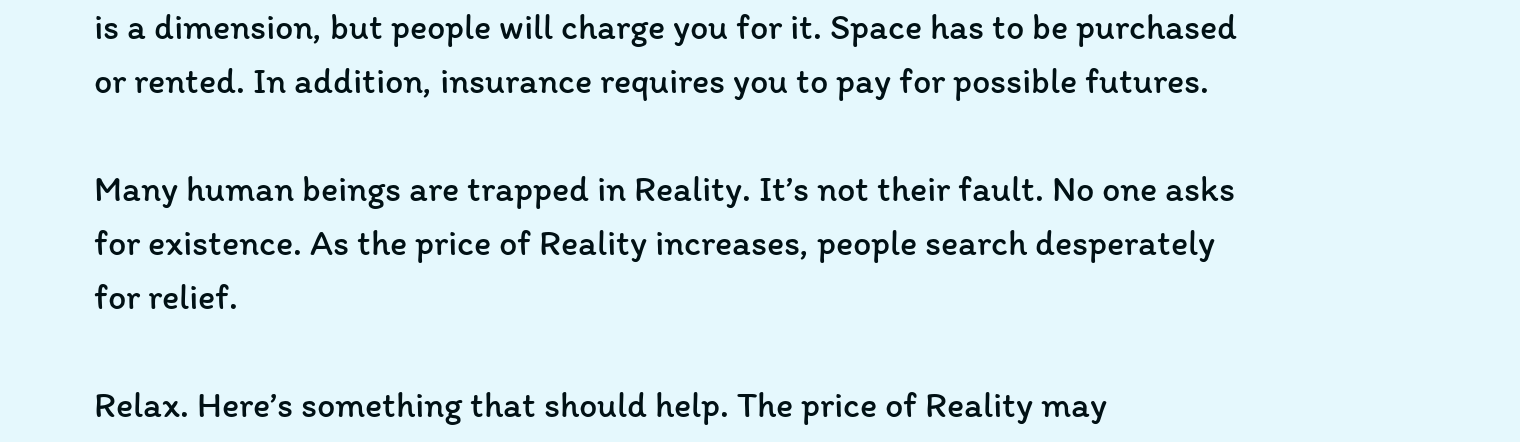is a dimension, but people will charge you for it. Space has to be purchased or rented. In addition, insurance requires you to pay for possible futures.

Many human beings are trapped in Reality. It’s not their fault. No one asks for existence. As the price of Reality increases, people search desperately for relief.

Relax. Here’s something that should help. The price of Reality may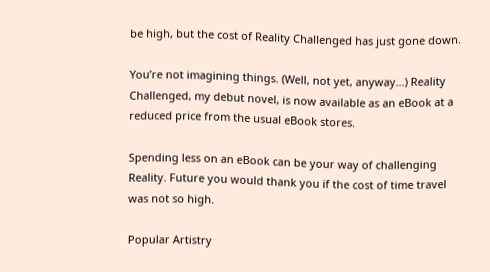be high, but the cost of Reality Challenged has just gone down.

You’re not imagining things. (Well, not yet, anyway…) Reality Challenged, my debut novel, is now available as an eBook at a reduced price from the usual eBook stores.

Spending less on an eBook can be your way of challenging Reality. Future you would thank you if the cost of time travel was not so high.

Popular Artistry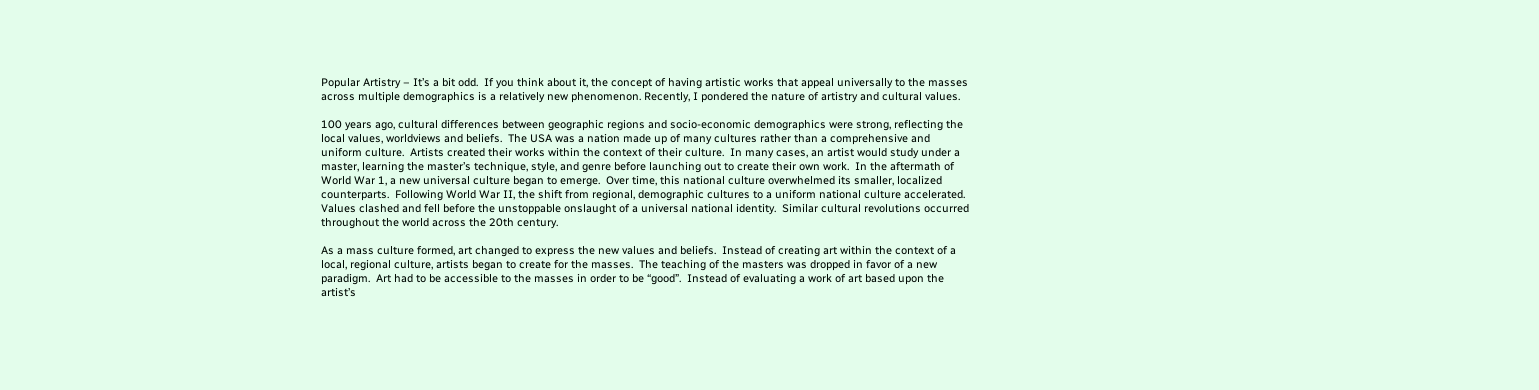Popular Artistry – It’s a bit odd.  If you think about it, the concept of having artistic works that appeal universally to the masses across multiple demographics is a relatively new phenomenon. Recently, I pondered the nature of artistry and cultural values.

100 years ago, cultural differences between geographic regions and socio-economic demographics were strong, reflecting the local values, worldviews and beliefs.  The USA was a nation made up of many cultures rather than a comprehensive and uniform culture.  Artists created their works within the context of their culture.  In many cases, an artist would study under a master, learning the master’s technique, style, and genre before launching out to create their own work.  In the aftermath of World War 1, a new universal culture began to emerge.  Over time, this national culture overwhelmed its smaller, localized counterparts.  Following World War II, the shift from regional, demographic cultures to a uniform national culture accelerated.  Values clashed and fell before the unstoppable onslaught of a universal national identity.  Similar cultural revolutions occurred throughout the world across the 20th century.

As a mass culture formed, art changed to express the new values and beliefs.  Instead of creating art within the context of a local, regional culture, artists began to create for the masses.  The teaching of the masters was dropped in favor of a new paradigm.  Art had to be accessible to the masses in order to be “good”.  Instead of evaluating a work of art based upon the artist’s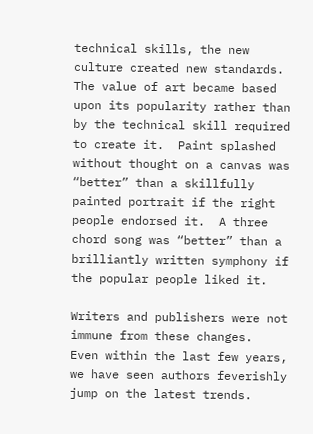technical skills, the new culture created new standards.  The value of art became based upon its popularity rather than by the technical skill required to create it.  Paint splashed without thought on a canvas was “better” than a skillfully painted portrait if the right people endorsed it.  A three chord song was “better” than a brilliantly written symphony if the popular people liked it.

Writers and publishers were not immune from these changes.  Even within the last few years, we have seen authors feverishly jump on the latest trends.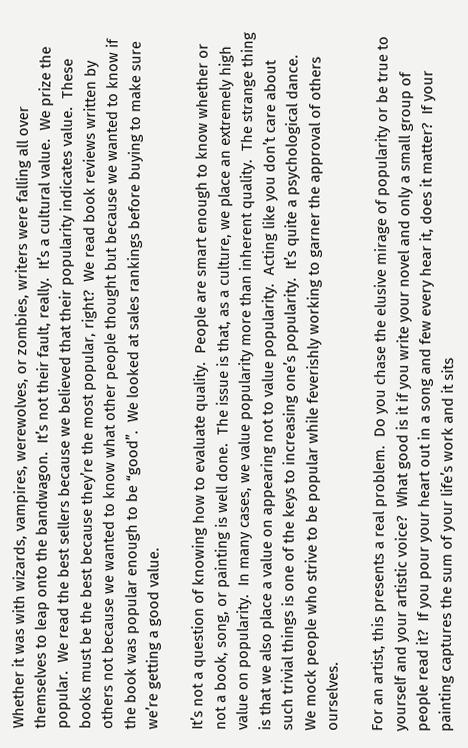Whether it was with wizards, vampires, werewolves, or zombies, writers were falling all over themselves to leap onto the bandwagon.  It’s not their fault, really.  It’s a cultural value.  We prize the popular.  We read the best sellers because we believed that their popularity indicates value.  These books must be the best because they’re the most popular, right?  We read book reviews written by others not because we wanted to know what other people thought but because we wanted to know if the book was popular enough to be “good”.  We looked at sales rankings before buying to make sure we’re getting a good value.

It’s not a question of knowing how to evaluate quality.  People are smart enough to know whether or not a book, song, or painting is well done.  The issue is that, as a culture, we place an extremely high value on popularity.  In many cases, we value popularity more than inherent quality.  The strange thing is that we also place a value on appearing not to value popularity.  Acting like you don’t care about such trivial things is one of the keys to increasing one’s popularity.  It’s quite a psychological dance.  We mock people who strive to be popular while feverishly working to garner the approval of others ourselves.

For an artist, this presents a real problem.  Do you chase the elusive mirage of popularity or be true to yourself and your artistic voice?  What good is it if you write your novel and only a small group of people read it?  If you pour your heart out in a song and few every hear it, does it matter?  If your painting captures the sum of your life’s work and it sits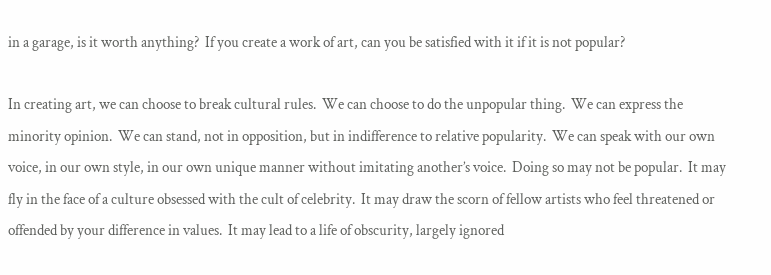in a garage, is it worth anything?  If you create a work of art, can you be satisfied with it if it is not popular?

In creating art, we can choose to break cultural rules.  We can choose to do the unpopular thing.  We can express the minority opinion.  We can stand, not in opposition, but in indifference to relative popularity.  We can speak with our own voice, in our own style, in our own unique manner without imitating another’s voice.  Doing so may not be popular.  It may fly in the face of a culture obsessed with the cult of celebrity.  It may draw the scorn of fellow artists who feel threatened or offended by your difference in values.  It may lead to a life of obscurity, largely ignored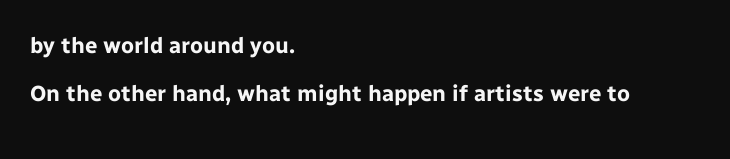by the world around you.

On the other hand, what might happen if artists were to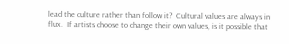lead the culture rather than follow it?  Cultural values are always in flux.  If artists choose to change their own values, is it possible that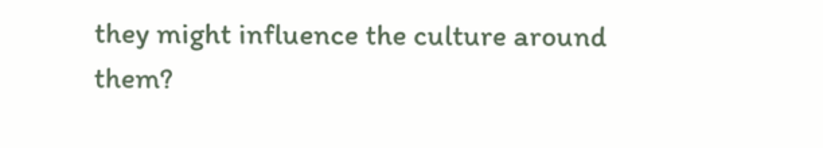they might influence the culture around them?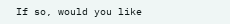If so, would you like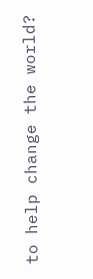to help change the world?